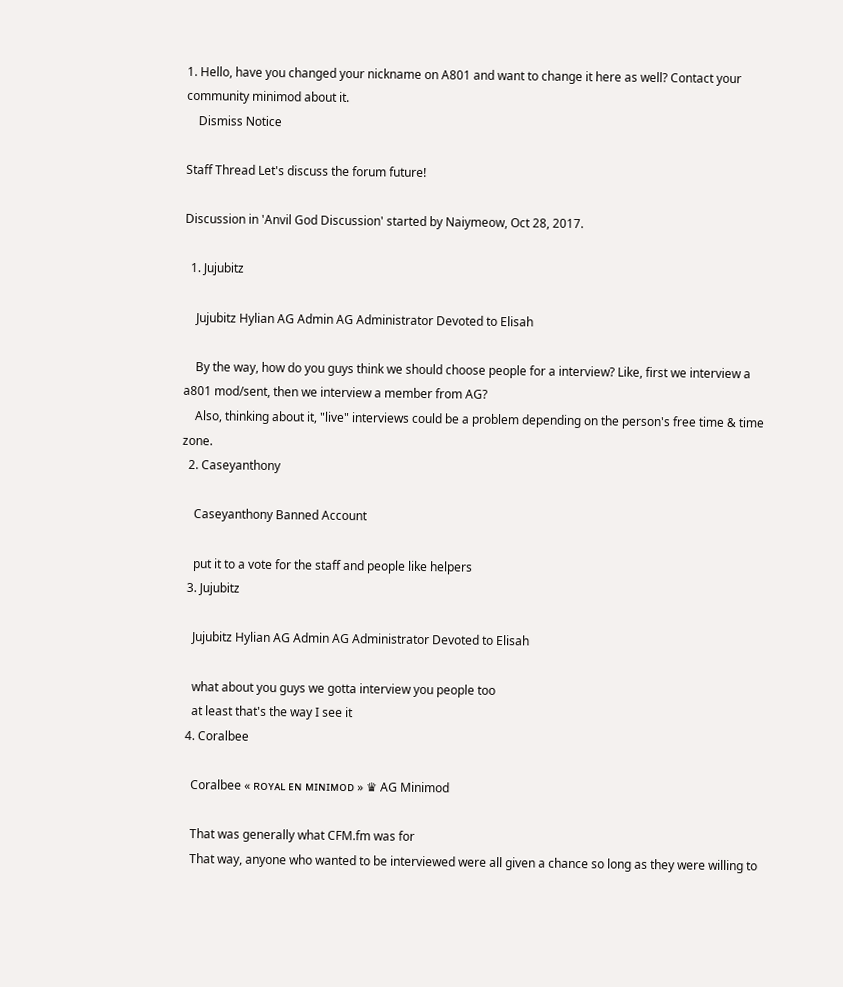1. Hello, have you changed your nickname on A801 and want to change it here as well? Contact your community minimod about it.
    Dismiss Notice

Staff Thread Let's discuss the forum future!

Discussion in 'Anvil God Discussion' started by Naiymeow, Oct 28, 2017.

  1. Jujubitz

    Jujubitz Hylian AG Admin AG Administrator Devoted to Elisah

    By the way, how do you guys think we should choose people for a interview? Like, first we interview a a801 mod/sent, then we interview a member from AG?
    Also, thinking about it, "live" interviews could be a problem depending on the person's free time & time zone.
  2. Caseyanthony

    Caseyanthony Banned Account

    put it to a vote for the staff and people like helpers
  3. Jujubitz

    Jujubitz Hylian AG Admin AG Administrator Devoted to Elisah

    what about you guys we gotta interview you people too
    at least that's the way I see it
  4. Coralbee

    Coralbee « ʀᴏʏᴀʟ ᴇɴ ᴍɪɴɪᴍᴏᴅ » ♛ AG Minimod

    That was generally what CFM.fm was for
    That way, anyone who wanted to be interviewed were all given a chance so long as they were willing to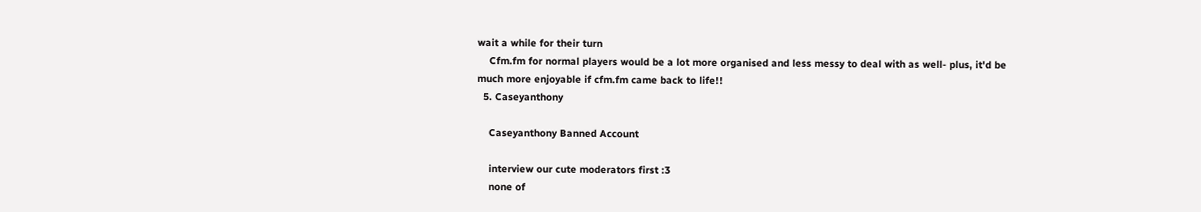wait a while for their turn
    Cfm.fm for normal players would be a lot more organised and less messy to deal with as well- plus, it'd be much more enjoyable if cfm.fm came back to life!!
  5. Caseyanthony

    Caseyanthony Banned Account

    interview our cute moderators first :3
    none of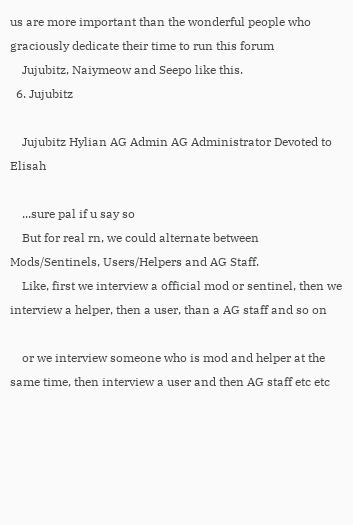us are more important than the wonderful people who graciously dedicate their time to run this forum
    Jujubitz, Naiymeow and Seepo like this.
  6. Jujubitz

    Jujubitz Hylian AG Admin AG Administrator Devoted to Elisah

    ...sure pal if u say so
    But for real rn, we could alternate between Mods/Sentinels, Users/Helpers and AG Staff.
    Like, first we interview a official mod or sentinel, then we interview a helper, then a user, than a AG staff and so on

    or we interview someone who is mod and helper at the same time, then interview a user and then AG staff etc etc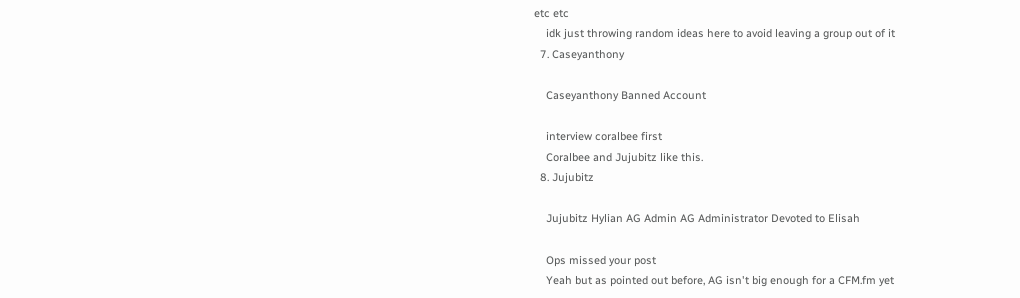etc etc
    idk just throwing random ideas here to avoid leaving a group out of it
  7. Caseyanthony

    Caseyanthony Banned Account

    interview coralbee first
    Coralbee and Jujubitz like this.
  8. Jujubitz

    Jujubitz Hylian AG Admin AG Administrator Devoted to Elisah

    Ops missed your post
    Yeah but as pointed out before, AG isn't big enough for a CFM.fm yet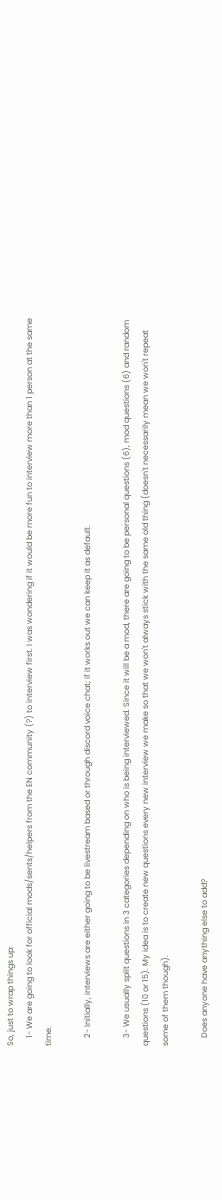So, just to wrap things up:
    1- We are going to look for official mods/sents/helpers from the EN community (?) to interview first. I was wondering if it would be more fun to interview more than 1 person at the same time.

    2- Initially, interviews are either going to be livestream based or through discord voice chat; if it works out we can keep it as default.

    3- We usually split questions in 3 categories depending on who is being interviewed. Since it will be a mod, there are going to be personal questions (6), mod questions (6) and random questions (10 or 15). My idea is to create new questions every new interview we make so that we won't always stick with the same old thing (doesn't necessarily mean we won't repeat some of them though).

    Does anyone have anything else to add?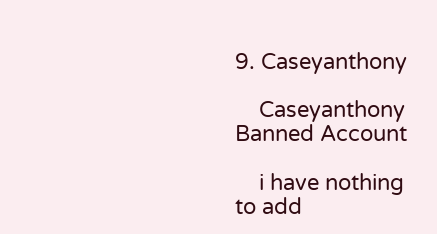9. Caseyanthony

    Caseyanthony Banned Account

    i have nothing to add